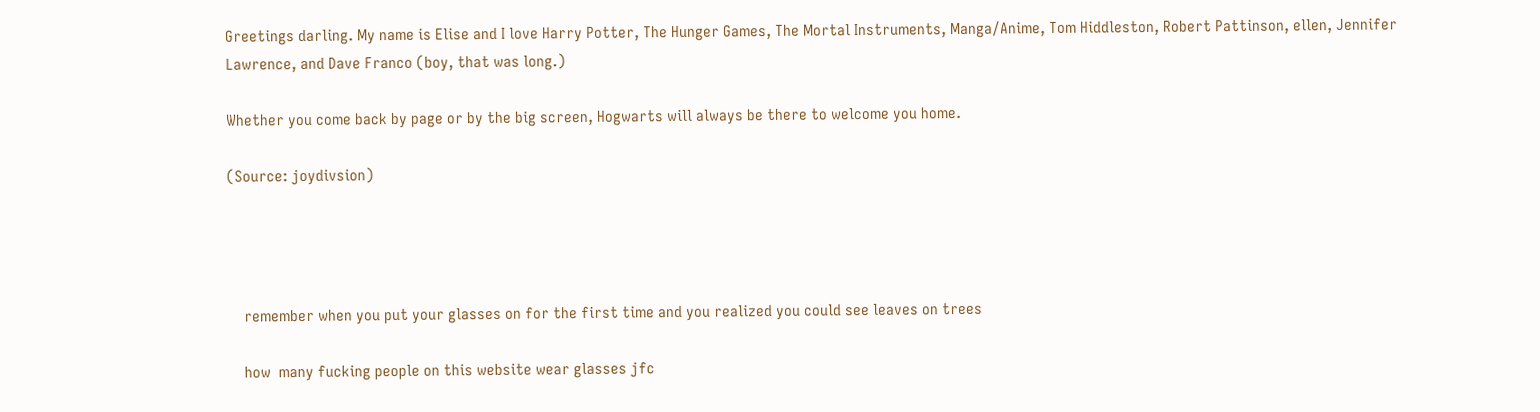Greetings darling. My name is Elise and I love Harry Potter, The Hunger Games, The Mortal Instruments, Manga/Anime, Tom Hiddleston, Robert Pattinson, ellen, Jennifer Lawrence, and Dave Franco (boy, that was long.)

Whether you come back by page or by the big screen, Hogwarts will always be there to welcome you home.

(Source: joydivsion)




    remember when you put your glasses on for the first time and you realized you could see leaves on trees

    how  many fucking people on this website wear glasses jfc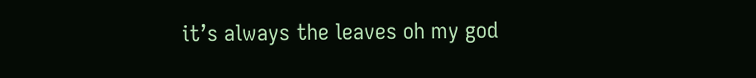it’s always the leaves oh my god